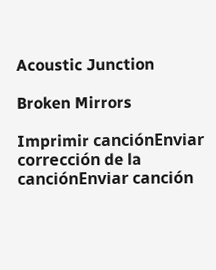Acoustic Junction

Broken Mirrors

Imprimir canciónEnviar corrección de la canciónEnviar canción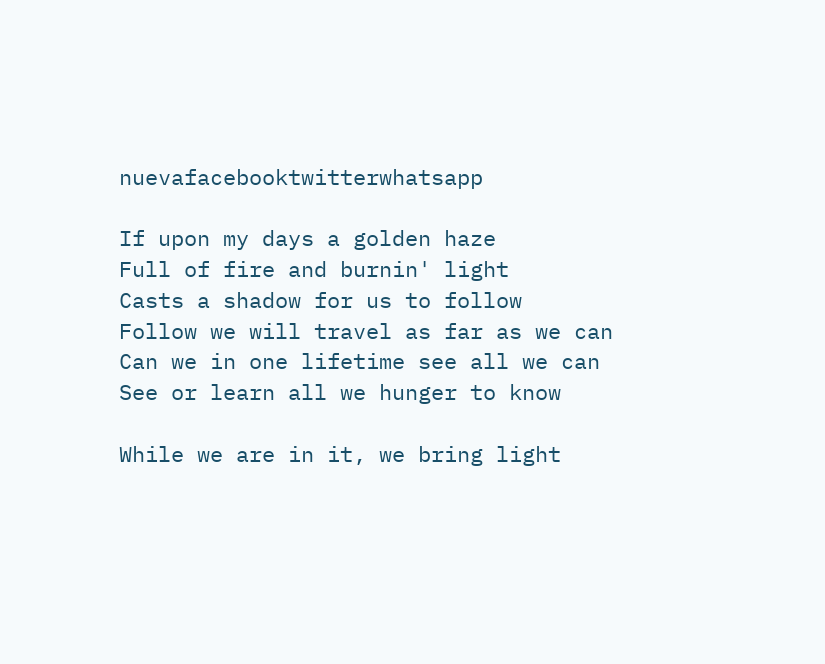nuevafacebooktwitterwhatsapp

If upon my days a golden haze
Full of fire and burnin' light
Casts a shadow for us to follow
Follow we will travel as far as we can
Can we in one lifetime see all we can
See or learn all we hunger to know

While we are in it, we bring light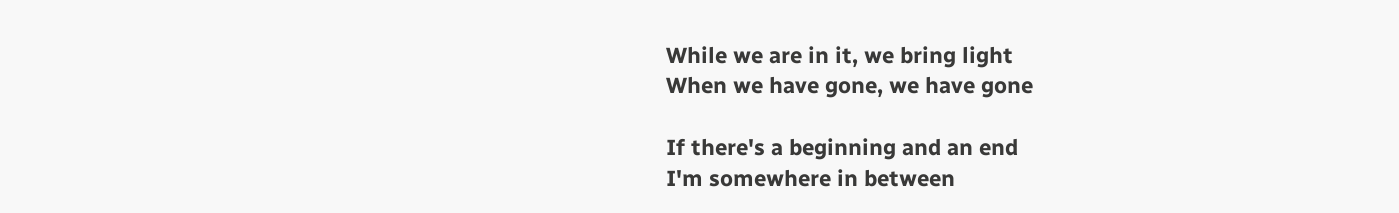While we are in it, we bring light
When we have gone, we have gone

If there's a beginning and an end
I'm somewhere in between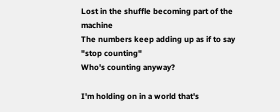Lost in the shuffle becoming part of the machine
The numbers keep adding up as if to say "stop counting"
Who's counting anyway?

I'm holding on in a world that's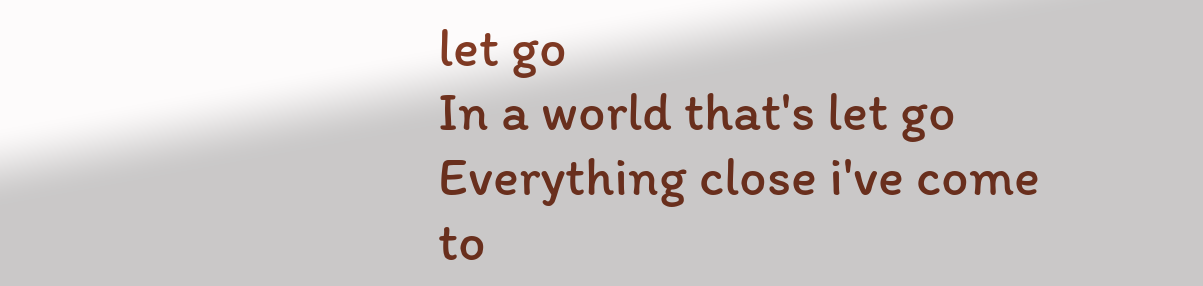let go
In a world that's let go
Everything close i've come to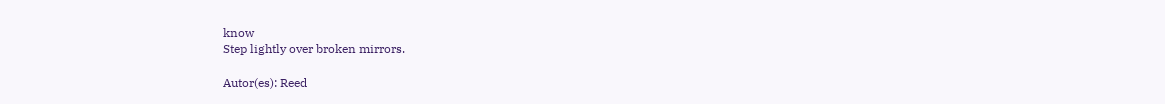know
Step lightly over broken mirrors.

Autor(es): Reed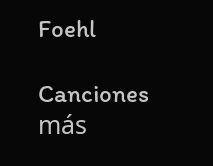Foehl

Canciones más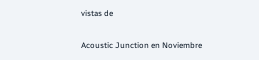vistas de

Acoustic Junction en Noviembre